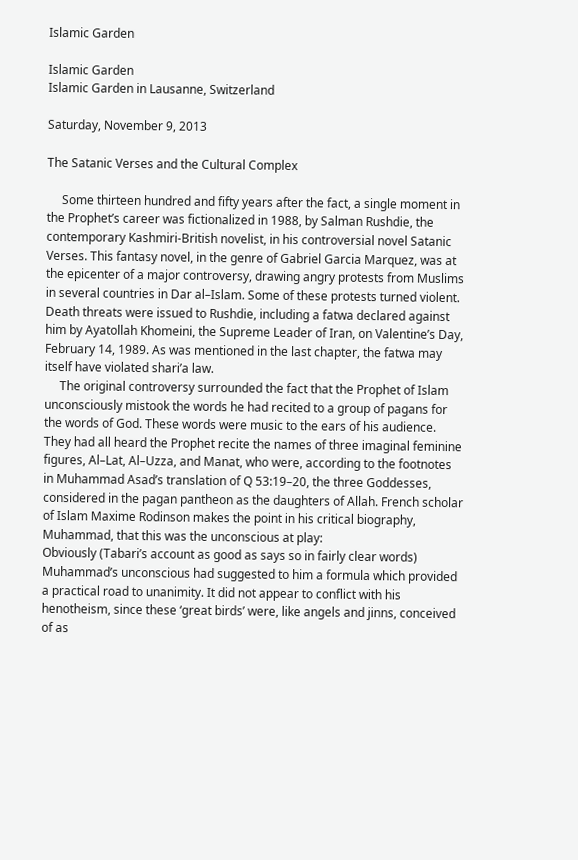Islamic Garden

Islamic Garden
Islamic Garden in Lausanne, Switzerland

Saturday, November 9, 2013

The Satanic Verses and the Cultural Complex

     Some thirteen hundred and fifty years after the fact, a single moment in the Prophet’s career was fictionalized in 1988, by Salman Rushdie, the contemporary Kashmiri-British novelist, in his controversial novel Satanic Verses. This fantasy novel, in the genre of Gabriel Garcia Marquez, was at the epicenter of a major controversy, drawing angry protests from Muslims in several countries in Dar al–Islam. Some of these protests turned violent. Death threats were issued to Rushdie, including a fatwa declared against him by Ayatollah Khomeini, the Supreme Leader of Iran, on Valentine’s Day, February 14, 1989. As was mentioned in the last chapter, the fatwa may itself have violated shari’a law.
     The original controversy surrounded the fact that the Prophet of Islam unconsciously mistook the words he had recited to a group of pagans for the words of God. These words were music to the ears of his audience. They had all heard the Prophet recite the names of three imaginal feminine figures, Al–Lat, Al–Uzza, and Manat, who were, according to the footnotes in Muhammad Asad’s translation of Q 53:19–20, the three Goddesses, considered in the pagan pantheon as the daughters of Allah. French scholar of Islam Maxime Rodinson makes the point in his critical biography, Muhammad, that this was the unconscious at play:
Obviously (Tabari’s account as good as says so in fairly clear words) Muhammad’s unconscious had suggested to him a formula which provided a practical road to unanimity. It did not appear to conflict with his henotheism, since these ‘great birds’ were, like angels and jinns, conceived of as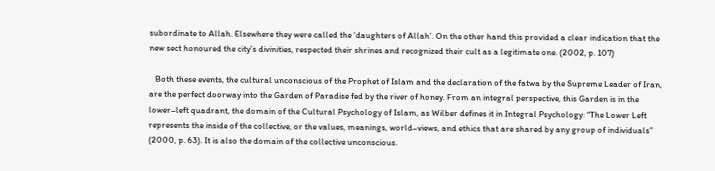subordinate to Allah. Elsewhere they were called the ‘daughters of Allah’. On the other hand this provided a clear indication that the new sect honoured the city’s divinities, respected their shrines and recognized their cult as a legitimate one. (2002, p. 107)

   Both these events, the cultural unconscious of the Prophet of Islam and the declaration of the fatwa by the Supreme Leader of Iran, are the perfect doorway into the Garden of Paradise fed by the river of honey. From an integral perspective, this Garden is in the lower–left quadrant, the domain of the Cultural Psychology of Islam, as Wilber defines it in Integral Psychology: “The Lower Left represents the inside of the collective, or the values, meanings, world–views, and ethics that are shared by any group of individuals” (2000, p. 63). It is also the domain of the collective unconscious.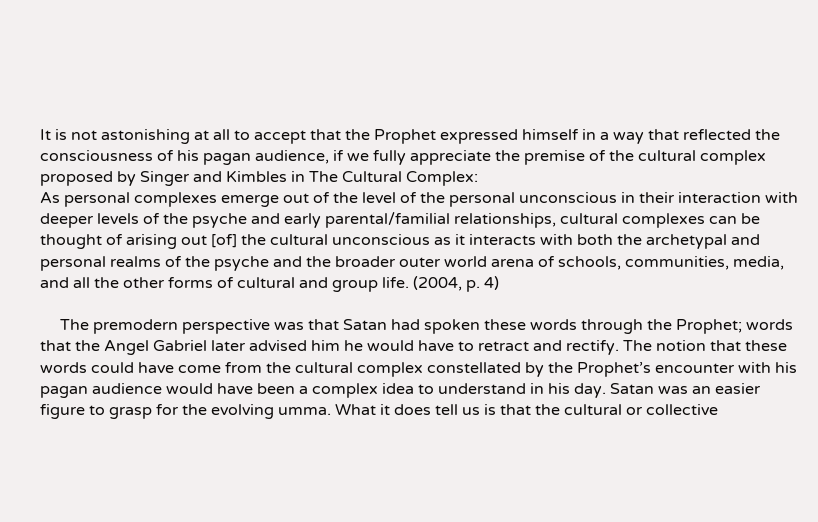It is not astonishing at all to accept that the Prophet expressed himself in a way that reflected the consciousness of his pagan audience, if we fully appreciate the premise of the cultural complex proposed by Singer and Kimbles in The Cultural Complex:
As personal complexes emerge out of the level of the personal unconscious in their interaction with deeper levels of the psyche and early parental/familial relationships, cultural complexes can be thought of arising out [of] the cultural unconscious as it interacts with both the archetypal and personal realms of the psyche and the broader outer world arena of schools, communities, media, and all the other forms of cultural and group life. (2004, p. 4)

     The premodern perspective was that Satan had spoken these words through the Prophet; words that the Angel Gabriel later advised him he would have to retract and rectify. The notion that these words could have come from the cultural complex constellated by the Prophet’s encounter with his pagan audience would have been a complex idea to understand in his day. Satan was an easier figure to grasp for the evolving umma. What it does tell us is that the cultural or collective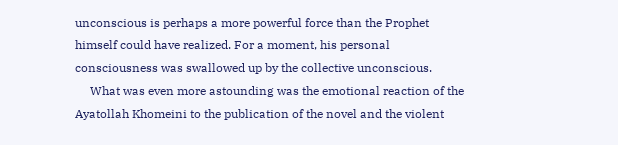unconscious is perhaps a more powerful force than the Prophet himself could have realized. For a moment, his personal consciousness was swallowed up by the collective unconscious.
     What was even more astounding was the emotional reaction of the Ayatollah Khomeini to the publication of the novel and the violent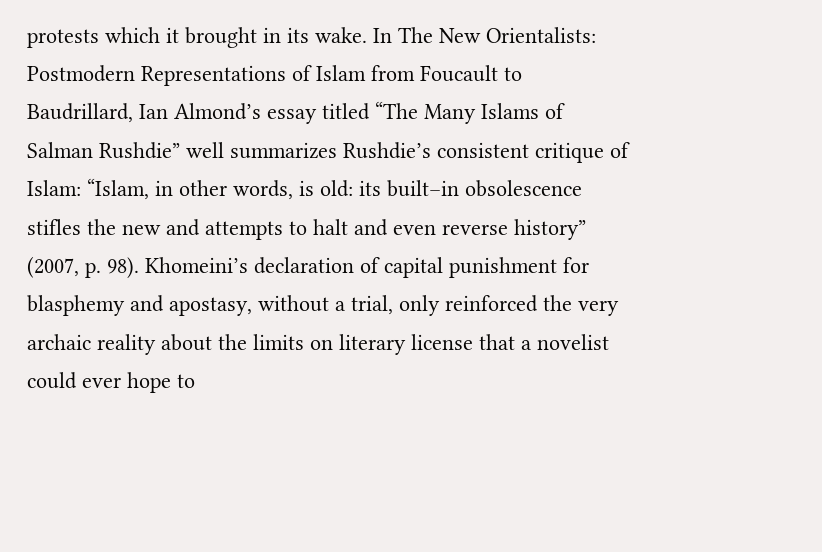protests which it brought in its wake. In The New Orientalists: Postmodern Representations of Islam from Foucault to Baudrillard, Ian Almond’s essay titled “The Many Islams of Salman Rushdie” well summarizes Rushdie’s consistent critique of Islam: “Islam, in other words, is old: its built–in obsolescence stifles the new and attempts to halt and even reverse history” (2007, p. 98). Khomeini’s declaration of capital punishment for blasphemy and apostasy, without a trial, only reinforced the very archaic reality about the limits on literary license that a novelist could ever hope to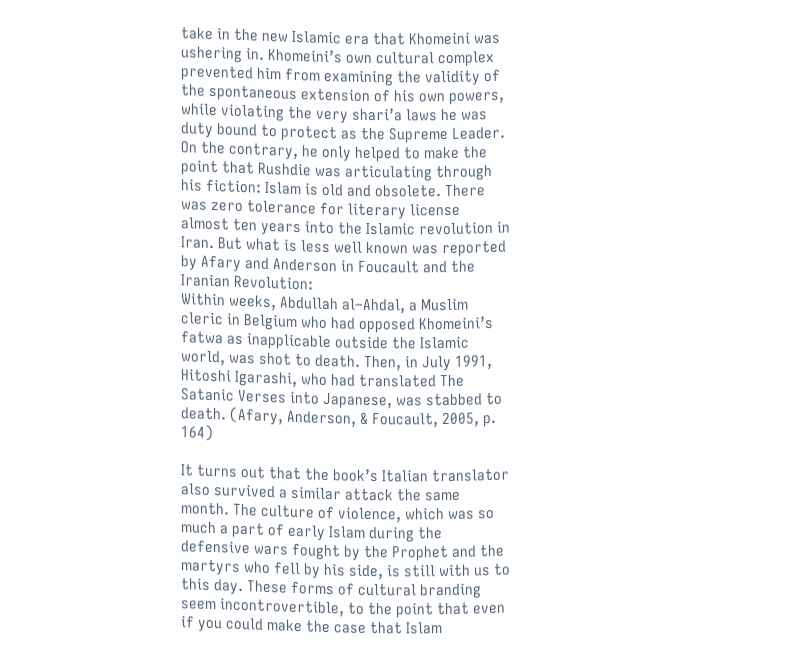take in the new Islamic era that Khomeini was ushering in. Khomeini’s own cultural complex prevented him from examining the validity of the spontaneous extension of his own powers, while violating the very shari’a laws he was duty bound to protect as the Supreme Leader. On the contrary, he only helped to make the point that Rushdie was articulating through his fiction: Islam is old and obsolete. There was zero tolerance for literary license almost ten years into the Islamic revolution in Iran. But what is less well known was reported by Afary and Anderson in Foucault and the Iranian Revolution:
Within weeks, Abdullah al–Ahdal, a Muslim cleric in Belgium who had opposed Khomeini’s fatwa as inapplicable outside the Islamic world, was shot to death. Then, in July 1991, Hitoshi Igarashi, who had translated The Satanic Verses into Japanese, was stabbed to death. (Afary, Anderson, & Foucault, 2005, p. 164)

It turns out that the book’s Italian translator also survived a similar attack the same month. The culture of violence, which was so much a part of early Islam during the defensive wars fought by the Prophet and the martyrs who fell by his side, is still with us to this day. These forms of cultural branding seem incontrovertible, to the point that even if you could make the case that Islam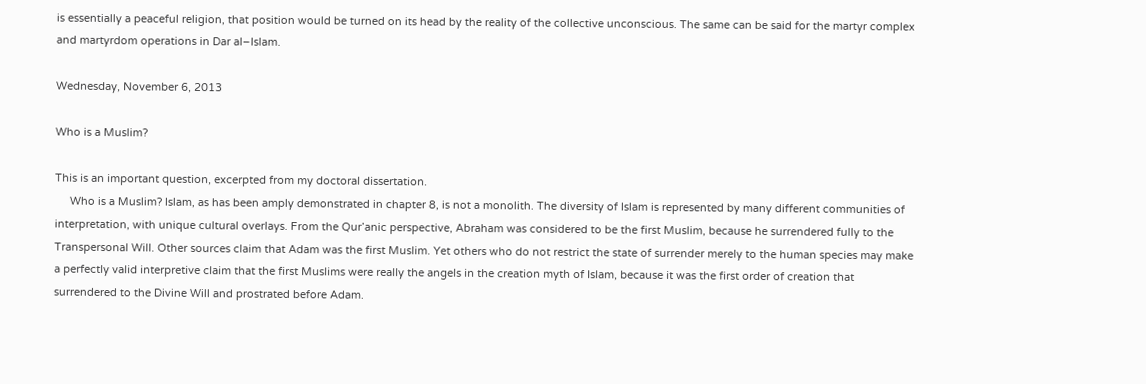is essentially a peaceful religion, that position would be turned on its head by the reality of the collective unconscious. The same can be said for the martyr complex and martyrdom operations in Dar al–Islam.

Wednesday, November 6, 2013

Who is a Muslim?

This is an important question, excerpted from my doctoral dissertation.
     Who is a Muslim? Islam, as has been amply demonstrated in chapter 8, is not a monolith. The diversity of Islam is represented by many different communities of interpretation, with unique cultural overlays. From the Qur’anic perspective, Abraham was considered to be the first Muslim, because he surrendered fully to the Transpersonal Will. Other sources claim that Adam was the first Muslim. Yet others who do not restrict the state of surrender merely to the human species may make a perfectly valid interpretive claim that the first Muslims were really the angels in the creation myth of Islam, because it was the first order of creation that surrendered to the Divine Will and prostrated before Adam.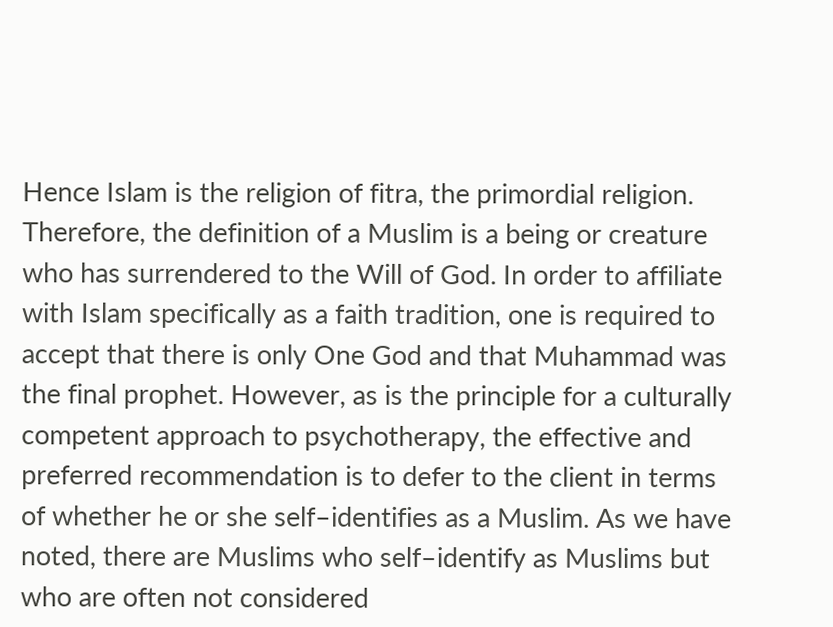Hence Islam is the religion of fitra, the primordial religion. Therefore, the definition of a Muslim is a being or creature who has surrendered to the Will of God. In order to affiliate with Islam specifically as a faith tradition, one is required to accept that there is only One God and that Muhammad was the final prophet. However, as is the principle for a culturally competent approach to psychotherapy, the effective and preferred recommendation is to defer to the client in terms of whether he or she self–identifies as a Muslim. As we have noted, there are Muslims who self–identify as Muslims but who are often not considered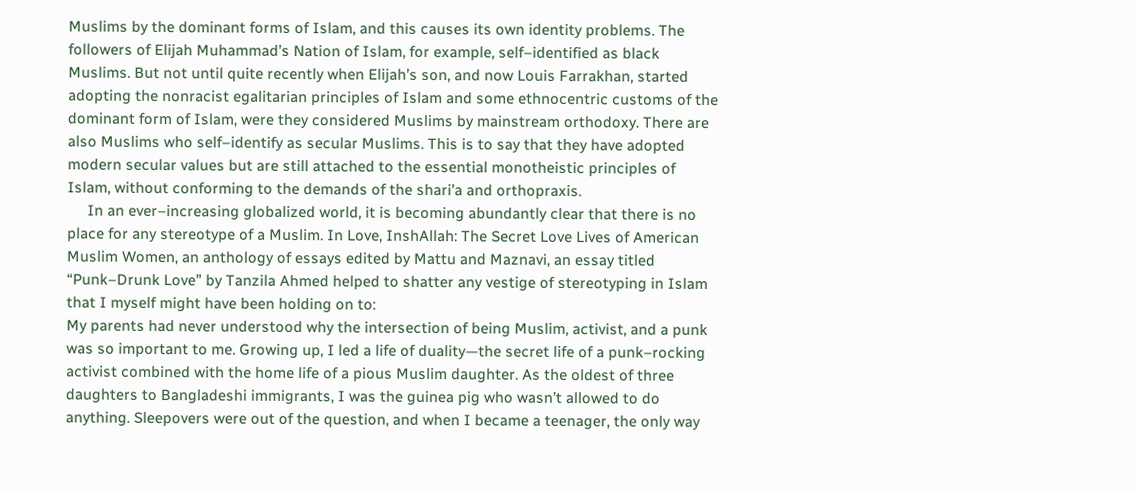Muslims by the dominant forms of Islam, and this causes its own identity problems. The followers of Elijah Muhammad’s Nation of Islam, for example, self–identified as black Muslims. But not until quite recently when Elijah’s son, and now Louis Farrakhan, started adopting the nonracist egalitarian principles of Islam and some ethnocentric customs of the dominant form of Islam, were they considered Muslims by mainstream orthodoxy. There are also Muslims who self–identify as secular Muslims. This is to say that they have adopted modern secular values but are still attached to the essential monotheistic principles of Islam, without conforming to the demands of the shari’a and orthopraxis.
     In an ever–increasing globalized world, it is becoming abundantly clear that there is no place for any stereotype of a Muslim. In Love, InshAllah: The Secret Love Lives of American Muslim Women, an anthology of essays edited by Mattu and Maznavi, an essay titled “Punk–Drunk Love” by Tanzila Ahmed helped to shatter any vestige of stereotyping in Islam that I myself might have been holding on to:
My parents had never understood why the intersection of being Muslim, activist, and a punk was so important to me. Growing up, I led a life of duality—the secret life of a punk–rocking activist combined with the home life of a pious Muslim daughter. As the oldest of three daughters to Bangladeshi immigrants, I was the guinea pig who wasn’t allowed to do anything. Sleepovers were out of the question, and when I became a teenager, the only way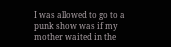I was allowed to go to a punk show was if my mother waited in the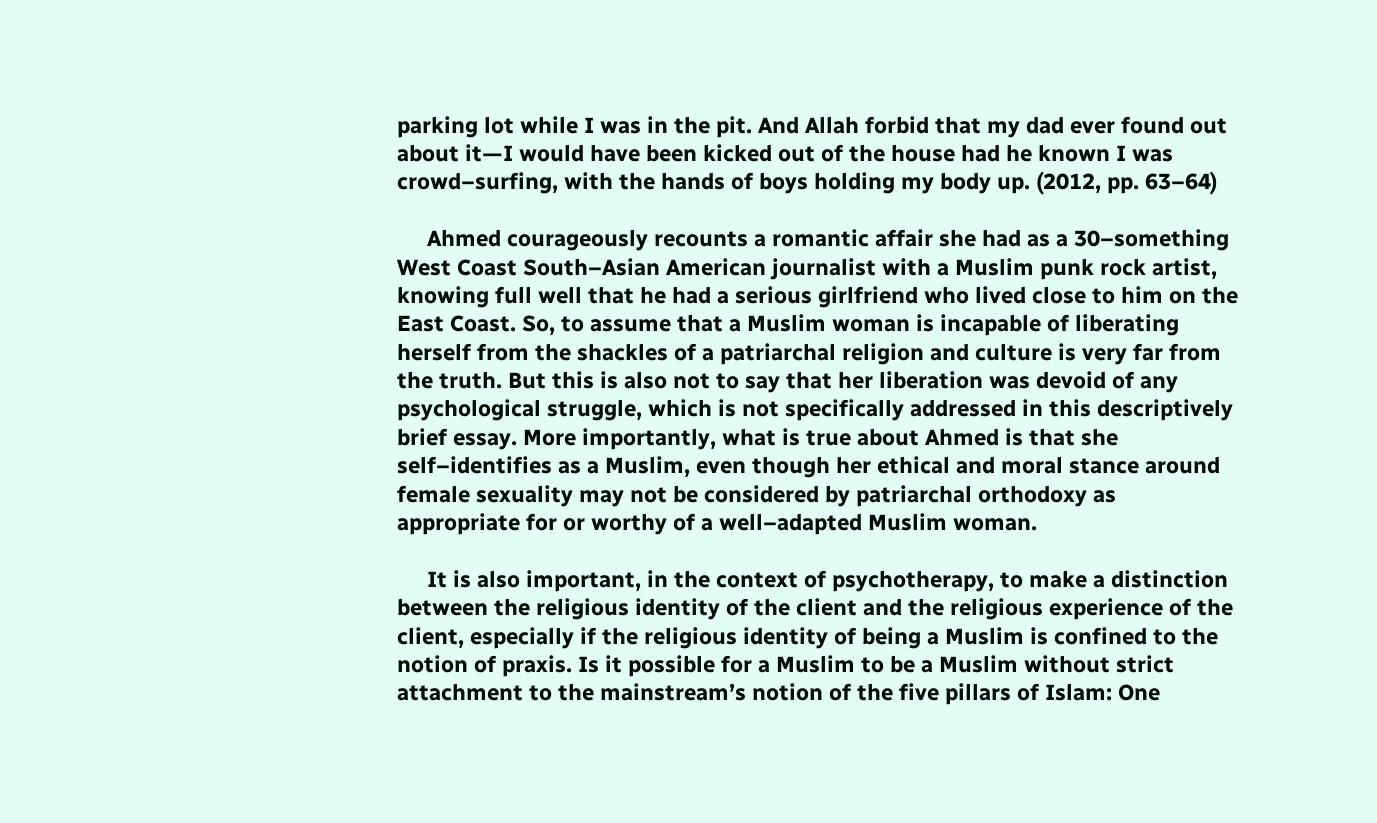parking lot while I was in the pit. And Allah forbid that my dad ever found out about it—I would have been kicked out of the house had he known I was crowd–surfing, with the hands of boys holding my body up. (2012, pp. 63–64)

     Ahmed courageously recounts a romantic affair she had as a 30–something West Coast South–Asian American journalist with a Muslim punk rock artist, knowing full well that he had a serious girlfriend who lived close to him on the East Coast. So, to assume that a Muslim woman is incapable of liberating herself from the shackles of a patriarchal religion and culture is very far from the truth. But this is also not to say that her liberation was devoid of any psychological struggle, which is not specifically addressed in this descriptively brief essay. More importantly, what is true about Ahmed is that she self–identifies as a Muslim, even though her ethical and moral stance around female sexuality may not be considered by patriarchal orthodoxy as appropriate for or worthy of a well–adapted Muslim woman.

     It is also important, in the context of psychotherapy, to make a distinction between the religious identity of the client and the religious experience of the client, especially if the religious identity of being a Muslim is confined to the notion of praxis. Is it possible for a Muslim to be a Muslim without strict attachment to the mainstream’s notion of the five pillars of Islam: One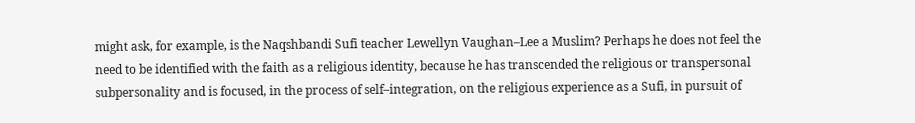might ask, for example, is the Naqshbandi Sufi teacher Lewellyn Vaughan–Lee a Muslim? Perhaps he does not feel the need to be identified with the faith as a religious identity, because he has transcended the religious or transpersonal subpersonality and is focused, in the process of self–integration, on the religious experience as a Sufi, in pursuit of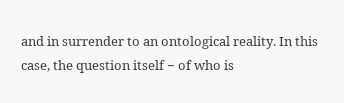and in surrender to an ontological reality. In this case, the question itself − of who is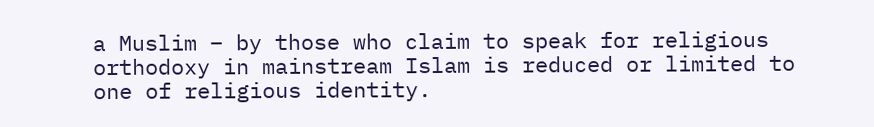a Muslim − by those who claim to speak for religious orthodoxy in mainstream Islam is reduced or limited to one of religious identity.